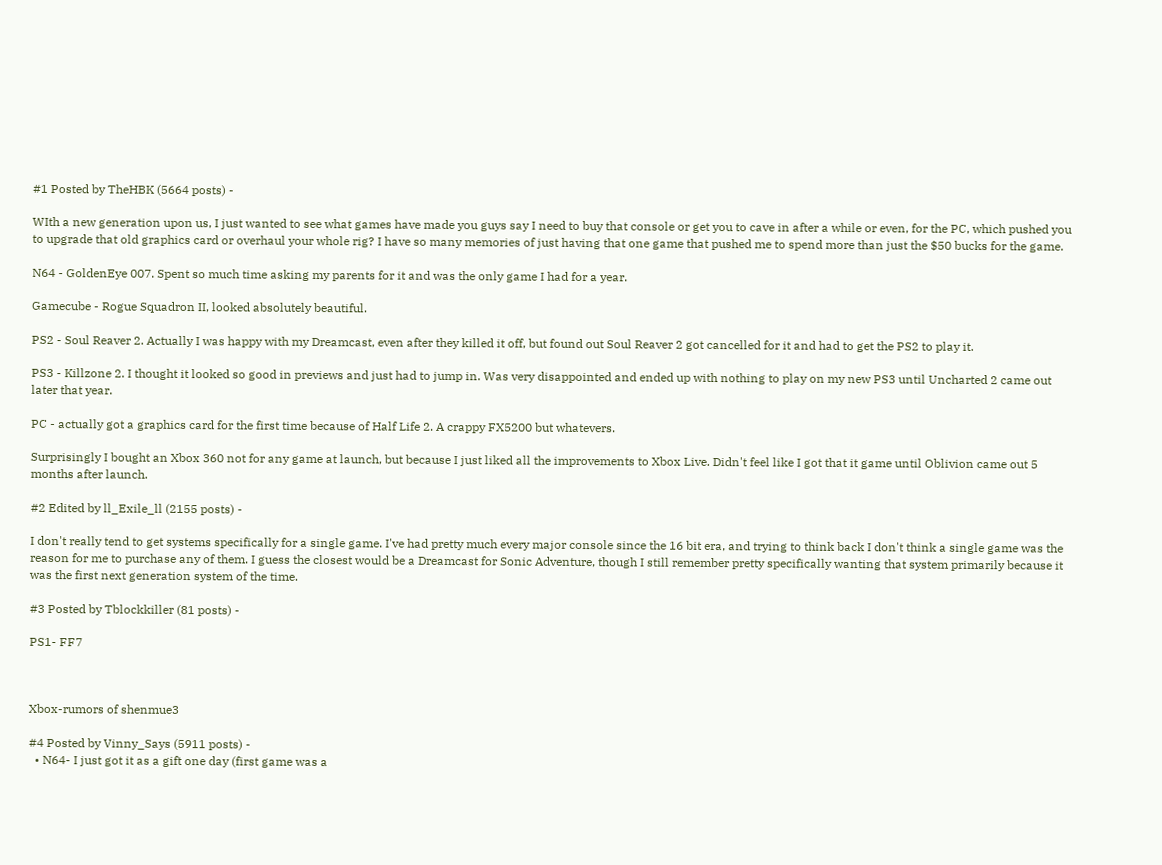#1 Posted by TheHBK (5664 posts) -

WIth a new generation upon us, I just wanted to see what games have made you guys say I need to buy that console or get you to cave in after a while or even, for the PC, which pushed you to upgrade that old graphics card or overhaul your whole rig? I have so many memories of just having that one game that pushed me to spend more than just the $50 bucks for the game.

N64 - GoldenEye 007. Spent so much time asking my parents for it and was the only game I had for a year.

Gamecube - Rogue Squadron II, looked absolutely beautiful.

PS2 - Soul Reaver 2. Actually I was happy with my Dreamcast, even after they killed it off, but found out Soul Reaver 2 got cancelled for it and had to get the PS2 to play it.

PS3 - Killzone 2. I thought it looked so good in previews and just had to jump in. Was very disappointed and ended up with nothing to play on my new PS3 until Uncharted 2 came out later that year.

PC - actually got a graphics card for the first time because of Half Life 2. A crappy FX5200 but whatevers.

Surprisingly I bought an Xbox 360 not for any game at launch, but because I just liked all the improvements to Xbox Live. Didn't feel like I got that it game until Oblivion came out 5 months after launch.

#2 Edited by ll_Exile_ll (2155 posts) -

I don't really tend to get systems specifically for a single game. I've had pretty much every major console since the 16 bit era, and trying to think back I don't think a single game was the reason for me to purchase any of them. I guess the closest would be a Dreamcast for Sonic Adventure, though I still remember pretty specifically wanting that system primarily because it was the first next generation system of the time.

#3 Posted by Tblockkiller (81 posts) -

PS1- FF7



Xbox-rumors of shenmue3

#4 Posted by Vinny_Says (5911 posts) -
  • N64- I just got it as a gift one day (first game was a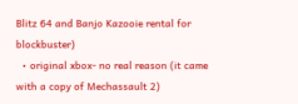Blitz 64 and Banjo Kazooie rental for blockbuster)
  • original xbox- no real reason (it came with a copy of Mechassault 2)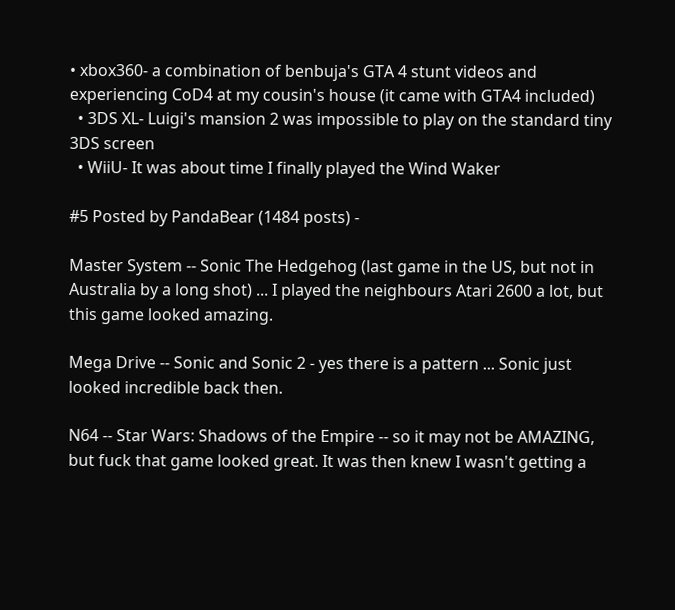• xbox360- a combination of benbuja's GTA 4 stunt videos and experiencing CoD4 at my cousin's house (it came with GTA4 included)
  • 3DS XL- Luigi's mansion 2 was impossible to play on the standard tiny 3DS screen
  • WiiU- It was about time I finally played the Wind Waker

#5 Posted by PandaBear (1484 posts) -

Master System -- Sonic The Hedgehog (last game in the US, but not in Australia by a long shot) ... I played the neighbours Atari 2600 a lot, but this game looked amazing.

Mega Drive -- Sonic and Sonic 2 - yes there is a pattern ... Sonic just looked incredible back then.

N64 -- Star Wars: Shadows of the Empire -- so it may not be AMAZING, but fuck that game looked great. It was then knew I wasn't getting a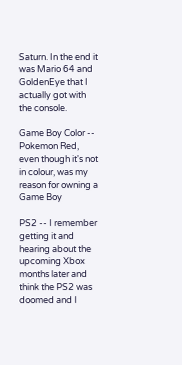Saturn. In the end it was Mario 64 and GoldenEye that I actually got with the console.

Game Boy Color -- Pokemon Red, even though it's not in colour, was my reason for owning a Game Boy

PS2 -- I remember getting it and hearing about the upcoming Xbox months later and think the PS2 was doomed and I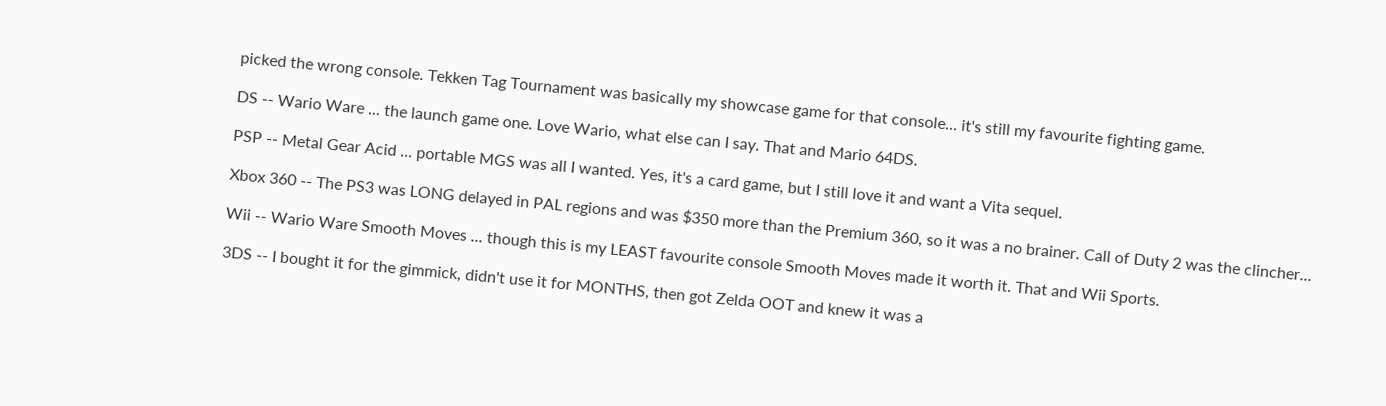picked the wrong console. Tekken Tag Tournament was basically my showcase game for that console... it's still my favourite fighting game.

DS -- Wario Ware ... the launch game one. Love Wario, what else can I say. That and Mario 64DS.

PSP -- Metal Gear Acid ... portable MGS was all I wanted. Yes, it's a card game, but I still love it and want a Vita sequel.

Xbox 360 -- The PS3 was LONG delayed in PAL regions and was $350 more than the Premium 360, so it was a no brainer. Call of Duty 2 was the clincher...

Wii -- Wario Ware Smooth Moves ... though this is my LEAST favourite console Smooth Moves made it worth it. That and Wii Sports.

3DS -- I bought it for the gimmick, didn't use it for MONTHS, then got Zelda OOT and knew it was a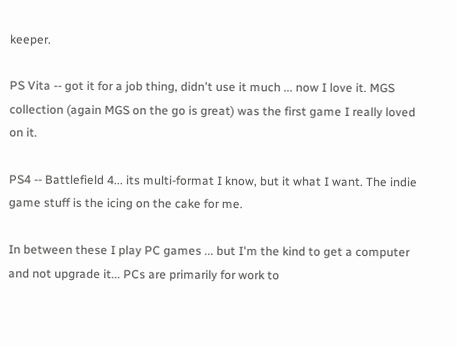keeper.

PS Vita -- got it for a job thing, didn't use it much ... now I love it. MGS collection (again MGS on the go is great) was the first game I really loved on it.

PS4 -- Battlefield 4... its multi-format I know, but it what I want. The indie game stuff is the icing on the cake for me.

In between these I play PC games ... but I'm the kind to get a computer and not upgrade it... PCs are primarily for work to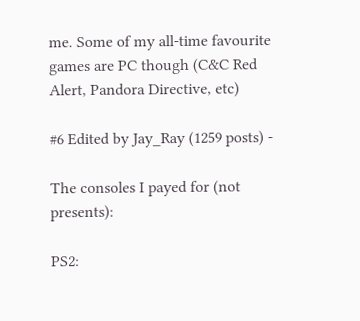me. Some of my all-time favourite games are PC though (C&C Red Alert, Pandora Directive, etc)

#6 Edited by Jay_Ray (1259 posts) -

The consoles I payed for (not presents):

PS2: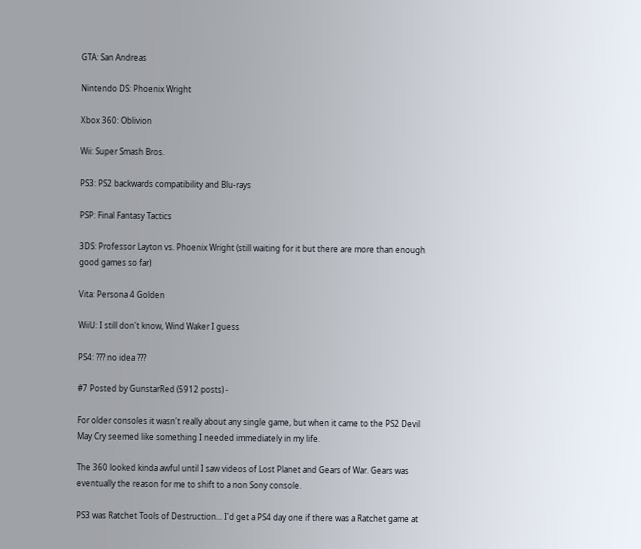GTA: San Andreas

Nintendo DS: Phoenix Wright

Xbox 360: Oblivion

Wii: Super Smash Bros.

PS3: PS2 backwards compatibility and Blu-rays

PSP: Final Fantasy Tactics

3DS: Professor Layton vs. Phoenix Wright (still waiting for it but there are more than enough good games so far)

Vita: Persona 4 Golden

WiiU: I still don't know, Wind Waker I guess

PS4: ??? no idea ???

#7 Posted by GunstarRed (5912 posts) -

For older consoles it wasn't really about any single game, but when it came to the PS2 Devil May Cry seemed like something I needed immediately in my life.

The 360 looked kinda awful until I saw videos of Lost Planet and Gears of War. Gears was eventually the reason for me to shift to a non Sony console.

PS3 was Ratchet Tools of Destruction... I'd get a PS4 day one if there was a Ratchet game at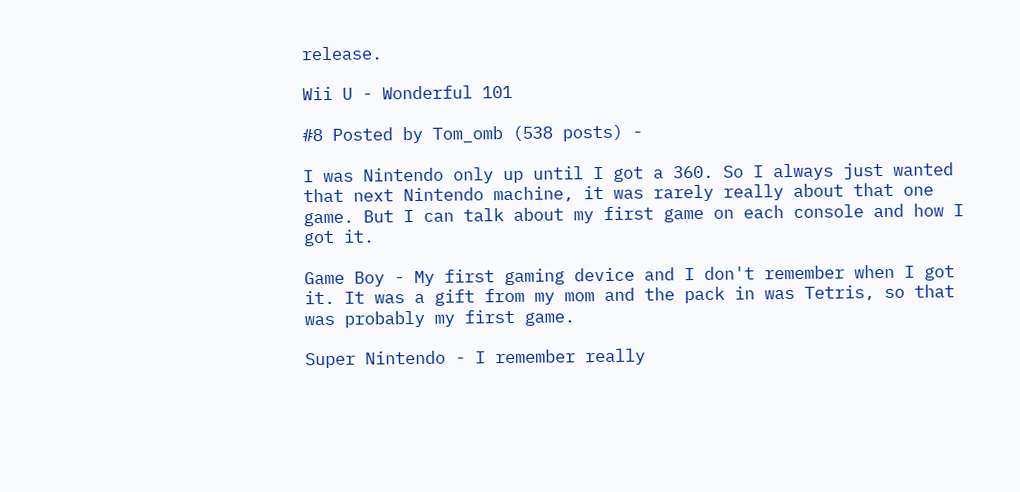release.

Wii U - Wonderful 101

#8 Posted by Tom_omb (538 posts) -

I was Nintendo only up until I got a 360. So I always just wanted that next Nintendo machine, it was rarely really about that one game. But I can talk about my first game on each console and how I got it.

Game Boy - My first gaming device and I don't remember when I got it. It was a gift from my mom and the pack in was Tetris, so that was probably my first game.

Super Nintendo - I remember really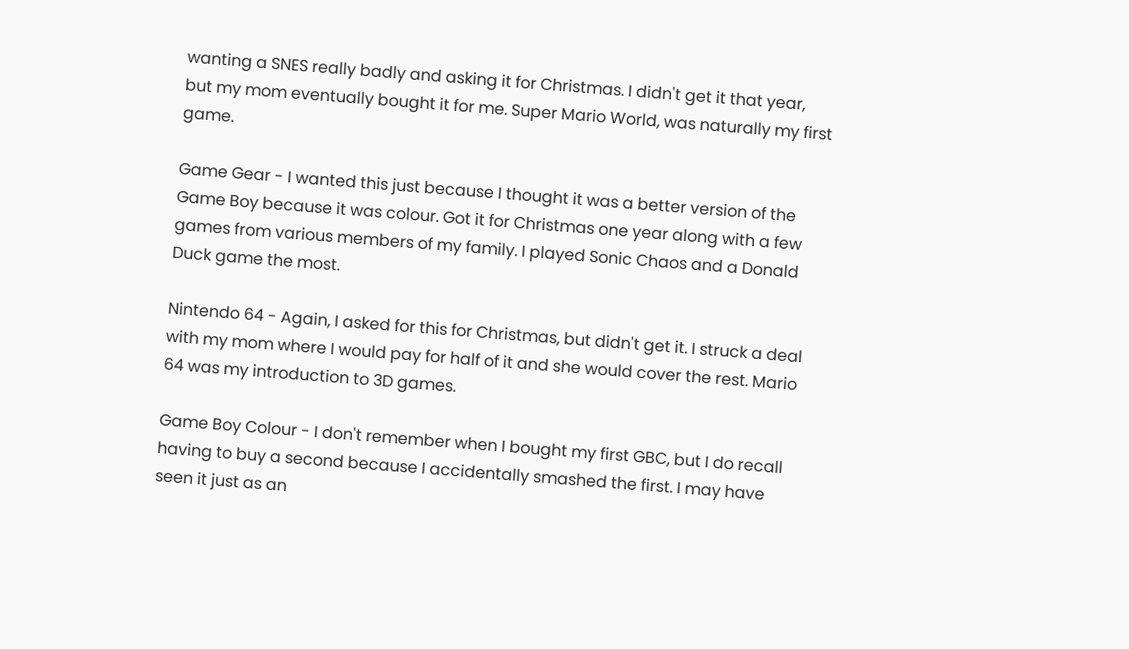wanting a SNES really badly and asking it for Christmas. I didn't get it that year, but my mom eventually bought it for me. Super Mario World, was naturally my first game.

Game Gear - I wanted this just because I thought it was a better version of the Game Boy because it was colour. Got it for Christmas one year along with a few games from various members of my family. I played Sonic Chaos and a Donald Duck game the most.

Nintendo 64 - Again, I asked for this for Christmas, but didn't get it. I struck a deal with my mom where I would pay for half of it and she would cover the rest. Mario 64 was my introduction to 3D games.

Game Boy Colour - I don't remember when I bought my first GBC, but I do recall having to buy a second because I accidentally smashed the first. I may have seen it just as an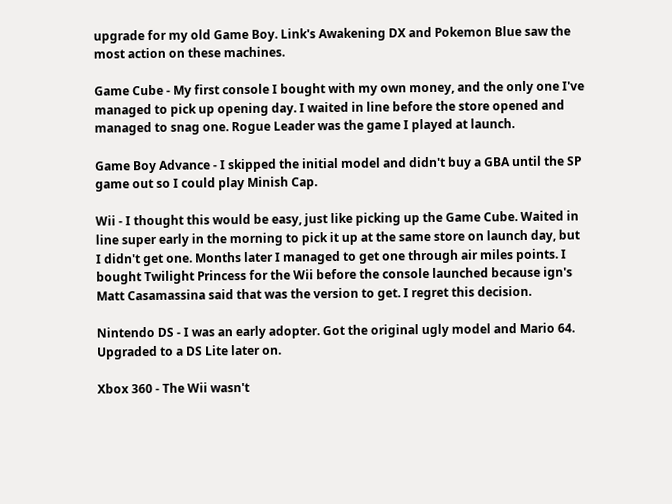upgrade for my old Game Boy. Link's Awakening DX and Pokemon Blue saw the most action on these machines.

Game Cube - My first console I bought with my own money, and the only one I've managed to pick up opening day. I waited in line before the store opened and managed to snag one. Rogue Leader was the game I played at launch.

Game Boy Advance - I skipped the initial model and didn't buy a GBA until the SP game out so I could play Minish Cap.

Wii - I thought this would be easy, just like picking up the Game Cube. Waited in line super early in the morning to pick it up at the same store on launch day, but I didn't get one. Months later I managed to get one through air miles points. I bought Twilight Princess for the Wii before the console launched because ign's Matt Casamassina said that was the version to get. I regret this decision.

Nintendo DS - I was an early adopter. Got the original ugly model and Mario 64. Upgraded to a DS Lite later on.

Xbox 360 - The Wii wasn't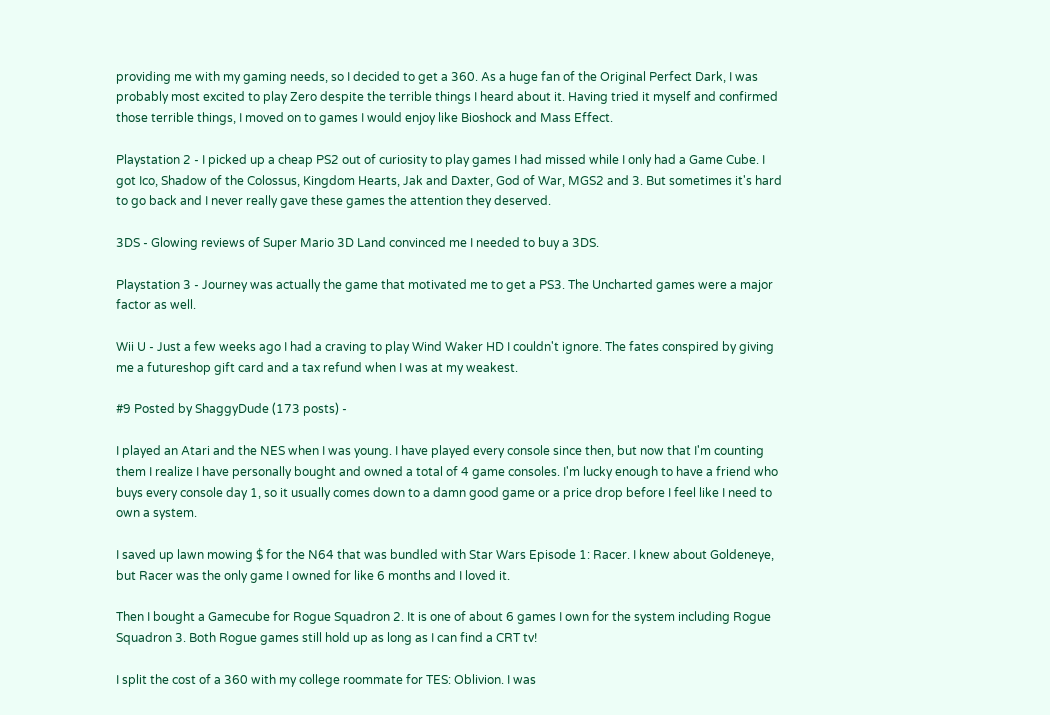providing me with my gaming needs, so I decided to get a 360. As a huge fan of the Original Perfect Dark, I was probably most excited to play Zero despite the terrible things I heard about it. Having tried it myself and confirmed those terrible things, I moved on to games I would enjoy like Bioshock and Mass Effect.

Playstation 2 - I picked up a cheap PS2 out of curiosity to play games I had missed while I only had a Game Cube. I got Ico, Shadow of the Colossus, Kingdom Hearts, Jak and Daxter, God of War, MGS2 and 3. But sometimes it's hard to go back and I never really gave these games the attention they deserved.

3DS - Glowing reviews of Super Mario 3D Land convinced me I needed to buy a 3DS.

Playstation 3 - Journey was actually the game that motivated me to get a PS3. The Uncharted games were a major factor as well.

Wii U - Just a few weeks ago I had a craving to play Wind Waker HD I couldn't ignore. The fates conspired by giving me a futureshop gift card and a tax refund when I was at my weakest.

#9 Posted by ShaggyDude (173 posts) -

I played an Atari and the NES when I was young. I have played every console since then, but now that I'm counting them I realize I have personally bought and owned a total of 4 game consoles. I'm lucky enough to have a friend who buys every console day 1, so it usually comes down to a damn good game or a price drop before I feel like I need to own a system.

I saved up lawn mowing $ for the N64 that was bundled with Star Wars Episode 1: Racer. I knew about Goldeneye, but Racer was the only game I owned for like 6 months and I loved it.

Then I bought a Gamecube for Rogue Squadron 2. It is one of about 6 games I own for the system including Rogue Squadron 3. Both Rogue games still hold up as long as I can find a CRT tv!

I split the cost of a 360 with my college roommate for TES: Oblivion. I was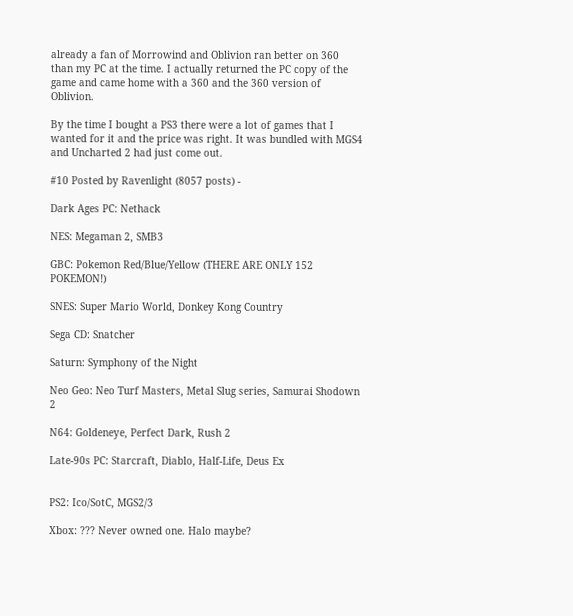already a fan of Morrowind and Oblivion ran better on 360 than my PC at the time. I actually returned the PC copy of the game and came home with a 360 and the 360 version of Oblivion.

By the time I bought a PS3 there were a lot of games that I wanted for it and the price was right. It was bundled with MGS4 and Uncharted 2 had just come out.

#10 Posted by Ravenlight (8057 posts) -

Dark Ages PC: Nethack

NES: Megaman 2, SMB3

GBC: Pokemon Red/Blue/Yellow (THERE ARE ONLY 152 POKEMON!)

SNES: Super Mario World, Donkey Kong Country

Sega CD: Snatcher

Saturn: Symphony of the Night

Neo Geo: Neo Turf Masters, Metal Slug series, Samurai Shodown 2

N64: Goldeneye, Perfect Dark, Rush 2

Late-90s PC: Starcraft, Diablo, Half-Life, Deus Ex


PS2: Ico/SotC, MGS2/3

Xbox: ??? Never owned one. Halo maybe?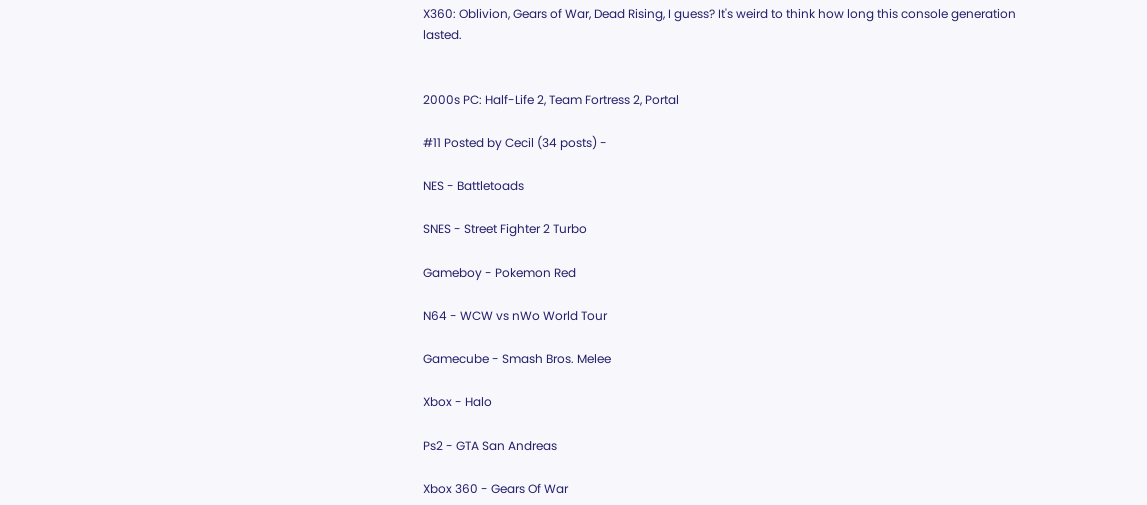X360: Oblivion, Gears of War, Dead Rising, I guess? It's weird to think how long this console generation lasted.


2000s PC: Half-Life 2, Team Fortress 2, Portal

#11 Posted by Cecil (34 posts) -

NES - Battletoads

SNES - Street Fighter 2 Turbo

Gameboy - Pokemon Red

N64 - WCW vs nWo World Tour

Gamecube - Smash Bros. Melee

Xbox - Halo

Ps2 - GTA San Andreas

Xbox 360 - Gears Of War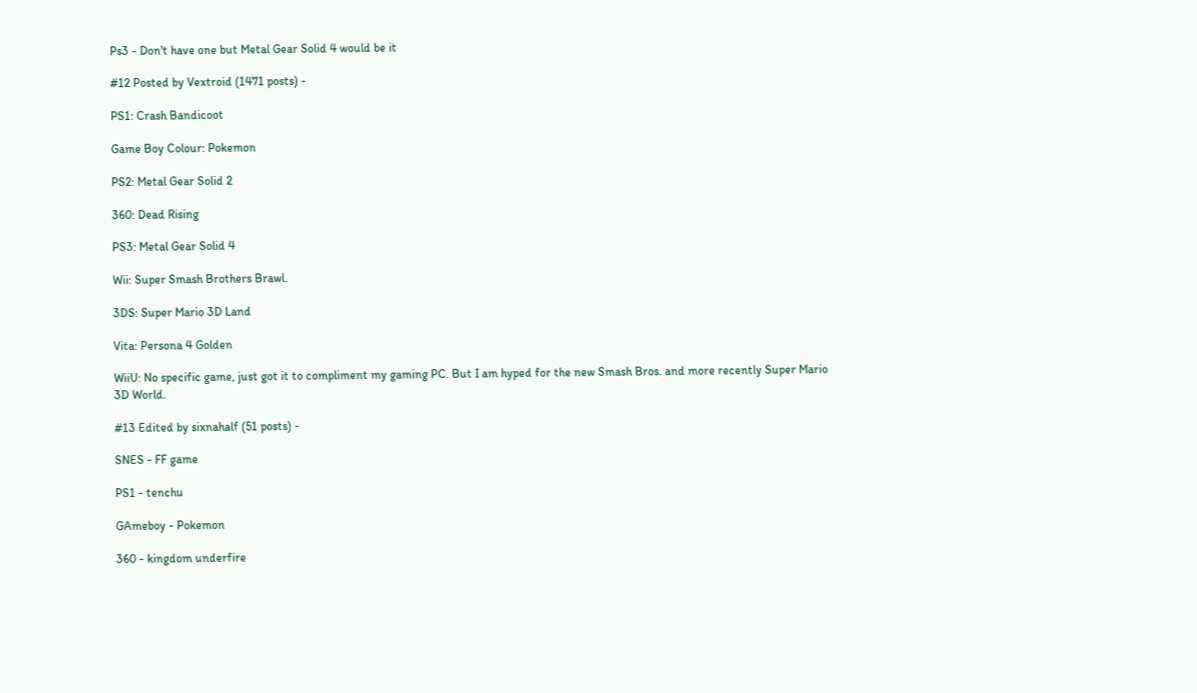Ps3 - Don't have one but Metal Gear Solid 4 would be it

#12 Posted by Vextroid (1471 posts) -

PS1: Crash Bandicoot

Game Boy Colour: Pokemon

PS2: Metal Gear Solid 2

360: Dead Rising

PS3: Metal Gear Solid 4

Wii: Super Smash Brothers Brawl.

3DS: Super Mario 3D Land

Vita: Persona 4 Golden

WiiU: No specific game, just got it to compliment my gaming PC. But I am hyped for the new Smash Bros. and more recently Super Mario 3D World.

#13 Edited by sixnahalf (51 posts) -

SNES - FF game

PS1 - tenchu

GAmeboy - Pokemon

360 - kingdom underfire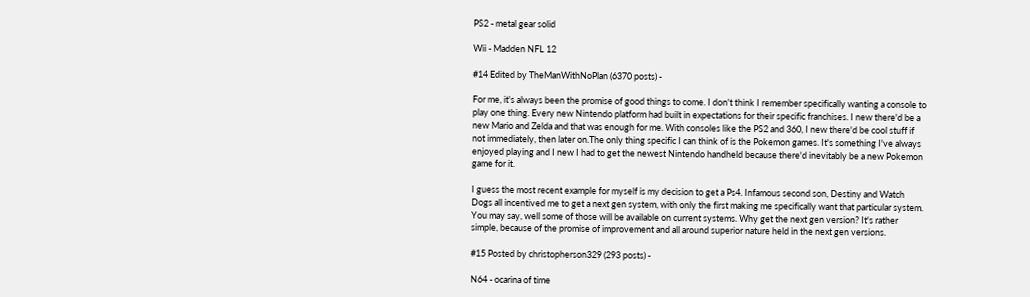PS2 - metal gear solid

Wii - Madden NFL 12

#14 Edited by TheManWithNoPlan (6370 posts) -

For me, it's always been the promise of good things to come. I don't think I remember specifically wanting a console to play one thing. Every new Nintendo platform had built in expectations for their specific franchises. I new there'd be a new Mario and Zelda and that was enough for me. With consoles like the PS2 and 360, I new there'd be cool stuff if not immediately, then later on.The only thing specific I can think of is the Pokemon games. It's something I've always enjoyed playing and I new I had to get the newest Nintendo handheld because there'd inevitably be a new Pokemon game for it.

I guess the most recent example for myself is my decision to get a Ps4. Infamous second son, Destiny and Watch Dogs all incentived me to get a next gen system, with only the first making me specifically want that particular system. You may say, well some of those will be available on current systems. Why get the next gen version? It's rather simple, because of the promise of improvement and all around superior nature held in the next gen versions.

#15 Posted by christopherson329 (293 posts) -

N64 - ocarina of time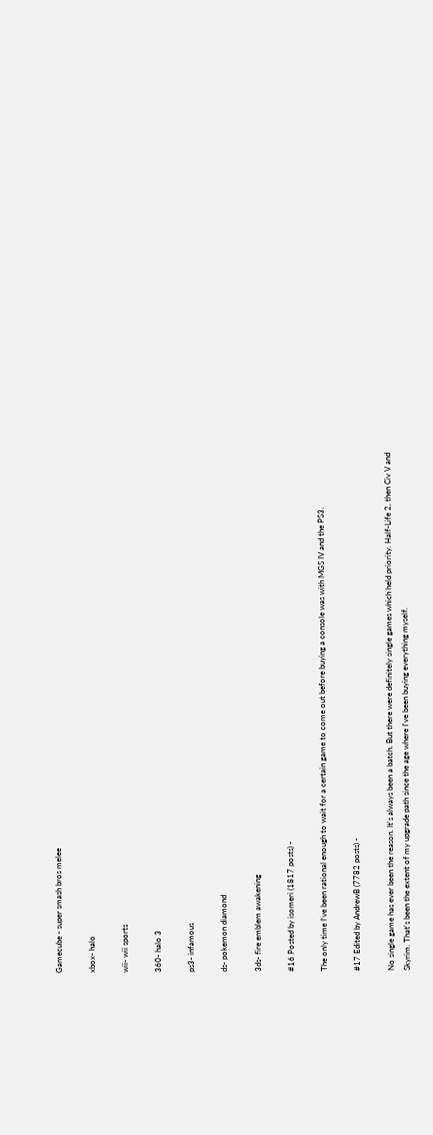Gamecube - super smash bros melee

xbox- halo

wii- wii sports

360- halo 3

ps3- infamous

ds- pokemon diamond

3ds- fire emblem awakening

#16 Posted by isomeri (1817 posts) -

The only time I've been rational enough to wait for a certain game to come out before buying a console was with MGS IV and the PS3.

#17 Edited by AndrewB (7782 posts) -

No single game has ever been the reason. It's always been a batch. But there were definitely single games which held priority. Half-Life 2, then Civ V and Skyrim. That's been the extent of my upgrade path since the age where I've been buying everything myself.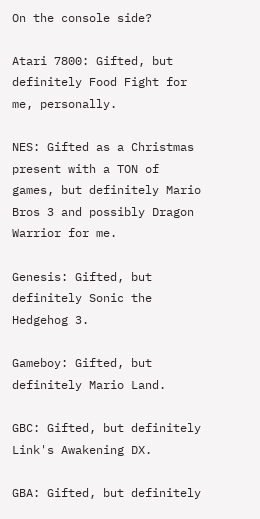On the console side?

Atari 7800: Gifted, but definitely Food Fight for me, personally.

NES: Gifted as a Christmas present with a TON of games, but definitely Mario Bros 3 and possibly Dragon Warrior for me.

Genesis: Gifted, but definitely Sonic the Hedgehog 3.

Gameboy: Gifted, but definitely Mario Land.

GBC: Gifted, but definitely Link's Awakening DX.

GBA: Gifted, but definitely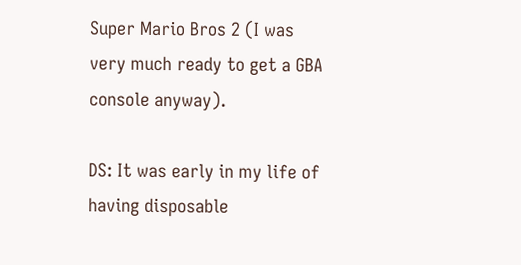Super Mario Bros 2 (I was very much ready to get a GBA console anyway).

DS: It was early in my life of having disposable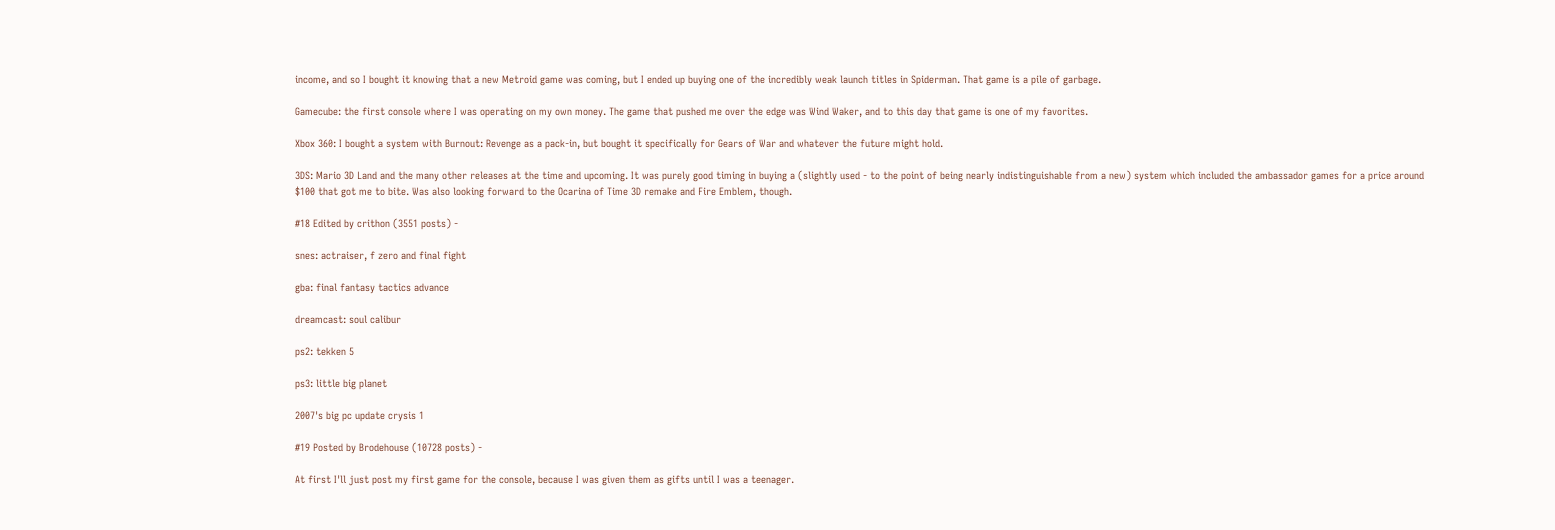income, and so I bought it knowing that a new Metroid game was coming, but I ended up buying one of the incredibly weak launch titles in Spiderman. That game is a pile of garbage.

Gamecube: the first console where I was operating on my own money. The game that pushed me over the edge was Wind Waker, and to this day that game is one of my favorites.

Xbox 360: I bought a system with Burnout: Revenge as a pack-in, but bought it specifically for Gears of War and whatever the future might hold.

3DS: Mario 3D Land and the many other releases at the time and upcoming. It was purely good timing in buying a (slightly used - to the point of being nearly indistinguishable from a new) system which included the ambassador games for a price around $100 that got me to bite. Was also looking forward to the Ocarina of Time 3D remake and Fire Emblem, though.

#18 Edited by crithon (3551 posts) -

snes: actraiser, f zero and final fight

gba: final fantasy tactics advance

dreamcast: soul calibur

ps2: tekken 5

ps3: little big planet

2007's big pc update crysis 1

#19 Posted by Brodehouse (10728 posts) -

At first I'll just post my first game for the console, because I was given them as gifts until I was a teenager.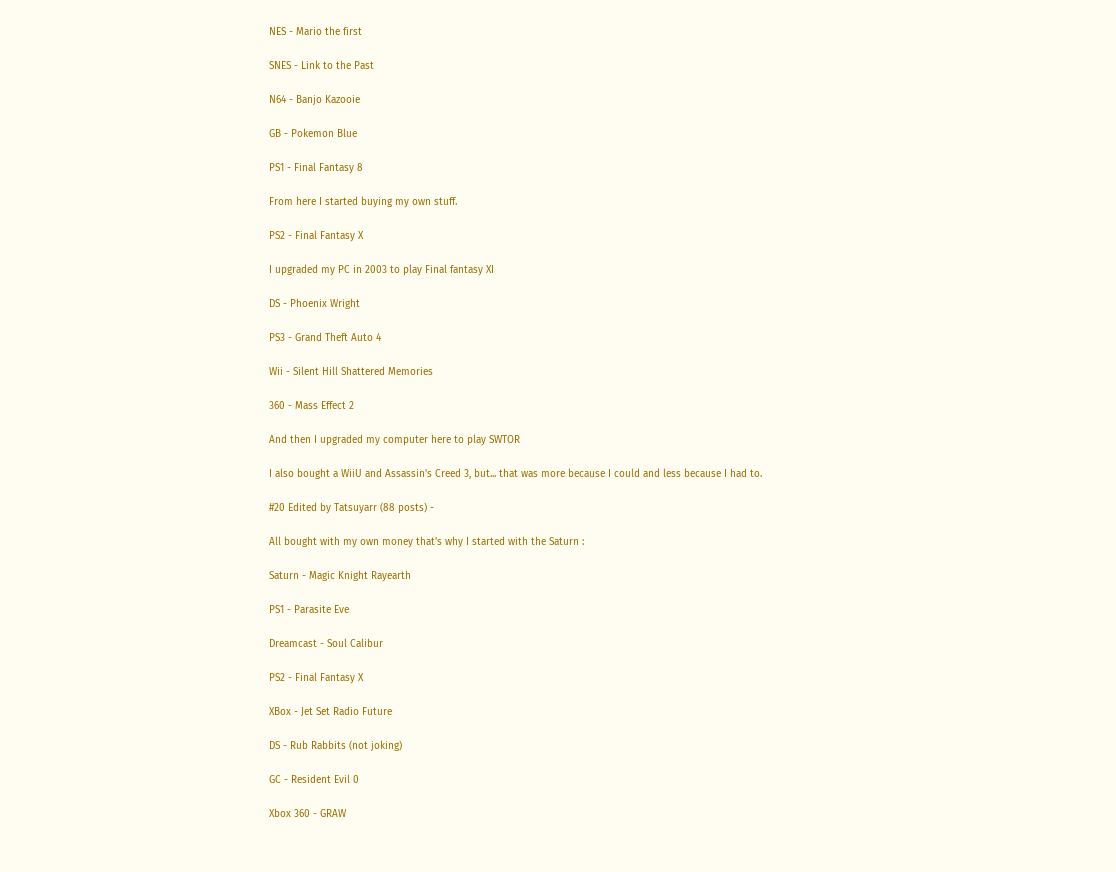NES - Mario the first

SNES - Link to the Past

N64 - Banjo Kazooie

GB - Pokemon Blue

PS1 - Final Fantasy 8

From here I started buying my own stuff.

PS2 - Final Fantasy X

I upgraded my PC in 2003 to play Final fantasy XI

DS - Phoenix Wright

PS3 - Grand Theft Auto 4

Wii - Silent Hill Shattered Memories

360 - Mass Effect 2

And then I upgraded my computer here to play SWTOR

I also bought a WiiU and Assassin's Creed 3, but... that was more because I could and less because I had to.

#20 Edited by Tatsuyarr (88 posts) -

All bought with my own money that's why I started with the Saturn :

Saturn - Magic Knight Rayearth

PS1 - Parasite Eve

Dreamcast - Soul Calibur

PS2 - Final Fantasy X

XBox - Jet Set Radio Future

DS - Rub Rabbits (not joking)

GC - Resident Evil 0

Xbox 360 - GRAW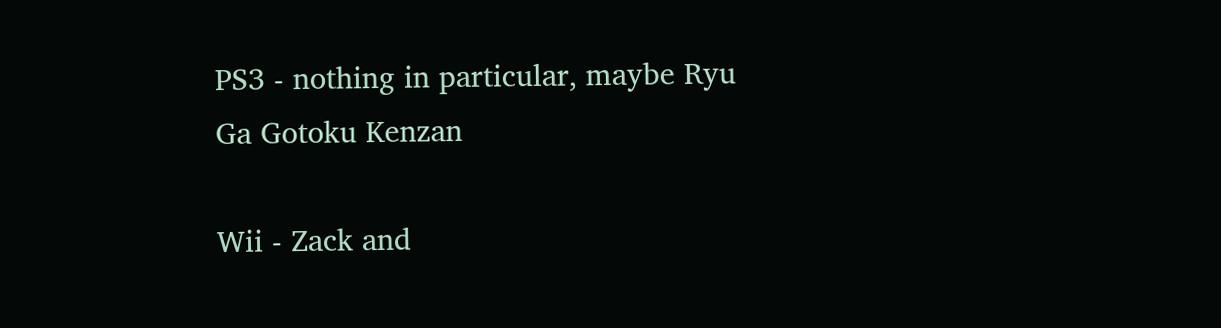PS3 - nothing in particular, maybe Ryu Ga Gotoku Kenzan

Wii - Zack and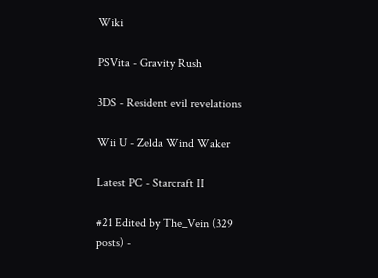Wiki

PSVita - Gravity Rush

3DS - Resident evil revelations

Wii U - Zelda Wind Waker

Latest PC - Starcraft II

#21 Edited by The_Vein (329 posts) -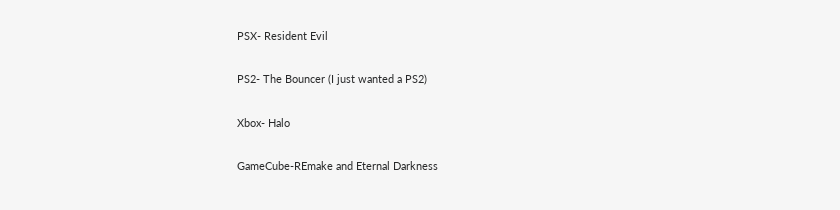PSX- Resident Evil

PS2- The Bouncer (I just wanted a PS2)

Xbox- Halo

GameCube-REmake and Eternal Darkness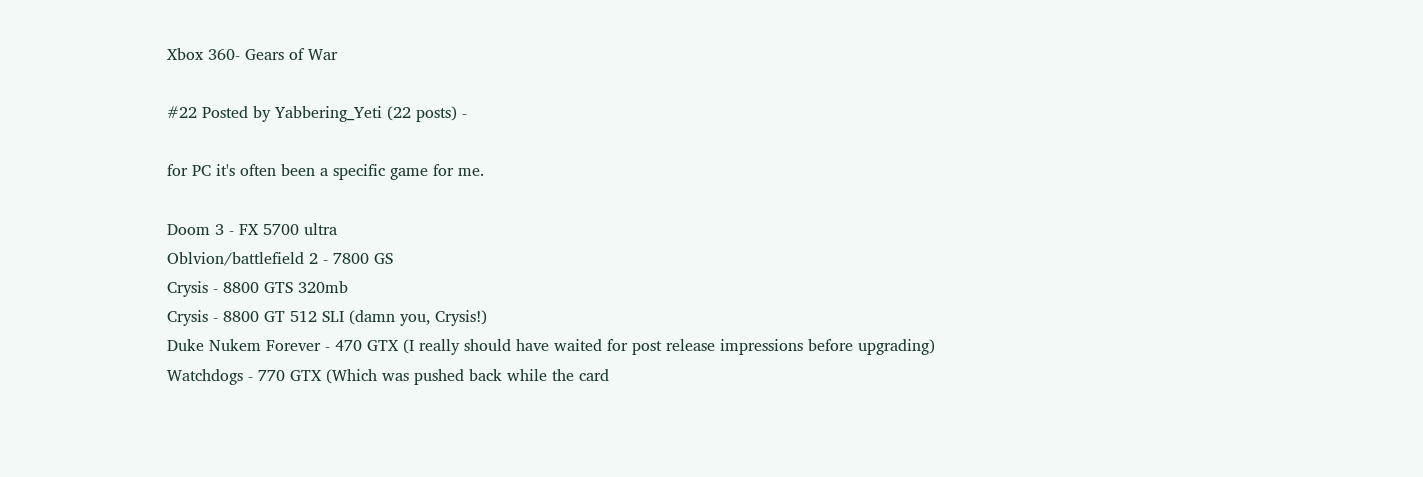Xbox 360- Gears of War

#22 Posted by Yabbering_Yeti (22 posts) -

for PC it's often been a specific game for me.

Doom 3 - FX 5700 ultra
Oblvion/battlefield 2 - 7800 GS
Crysis - 8800 GTS 320mb
Crysis - 8800 GT 512 SLI (damn you, Crysis!)
Duke Nukem Forever - 470 GTX (I really should have waited for post release impressions before upgrading)
Watchdogs - 770 GTX (Which was pushed back while the card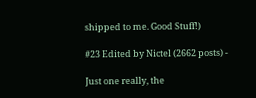shipped to me. Good Stuff!)

#23 Edited by Nictel (2662 posts) -

Just one really, the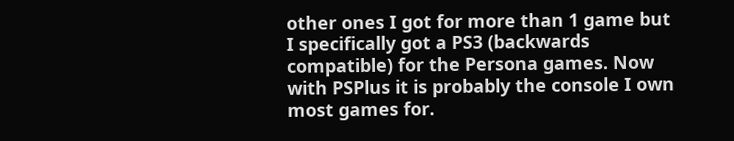other ones I got for more than 1 game but I specifically got a PS3 (backwards compatible) for the Persona games. Now with PSPlus it is probably the console I own most games for.